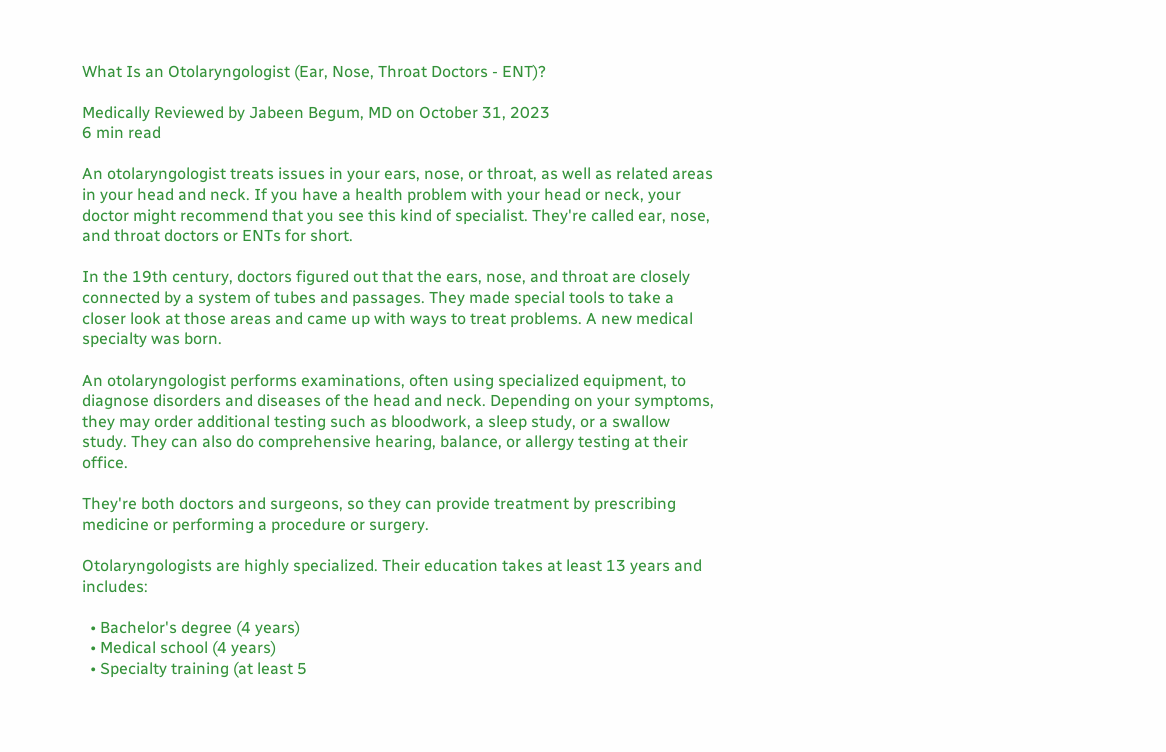What Is an Otolaryngologist (Ear, Nose, Throat Doctors - ENT)?

Medically Reviewed by Jabeen Begum, MD on October 31, 2023
6 min read

An otolaryngologist treats issues in your ears, nose, or throat, as well as related areas in your head and neck. If you have a health problem with your head or neck, your doctor might recommend that you see this kind of specialist. They're called ear, nose, and throat doctors or ENTs for short.

In the 19th century, doctors figured out that the ears, nose, and throat are closely connected by a system of tubes and passages. They made special tools to take a closer look at those areas and came up with ways to treat problems. A new medical specialty was born.

An otolaryngologist performs examinations, often using specialized equipment, to diagnose disorders and diseases of the head and neck. Depending on your symptoms, they may order additional testing such as bloodwork, a sleep study, or a swallow study. They can also do comprehensive hearing, balance, or allergy testing at their office.

They're both doctors and surgeons, so they can provide treatment by prescribing medicine or performing a procedure or surgery.

Otolaryngologists are highly specialized. Their education takes at least 13 years and includes:

  • Bachelor's degree (4 years)
  • Medical school (4 years)
  • Specialty training (at least 5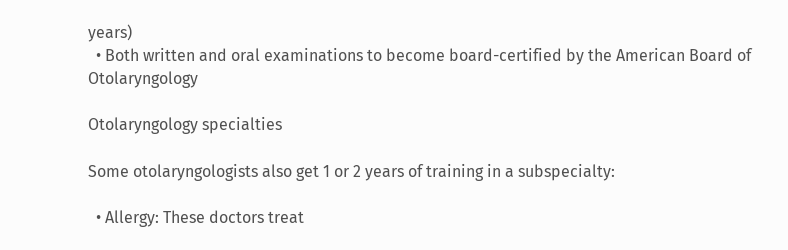years)
  • Both written and oral examinations to become board-certified by the American Board of Otolaryngology

Otolaryngology specialties

Some otolaryngologists also get 1 or 2 years of training in a subspecialty:

  • Allergy: These doctors treat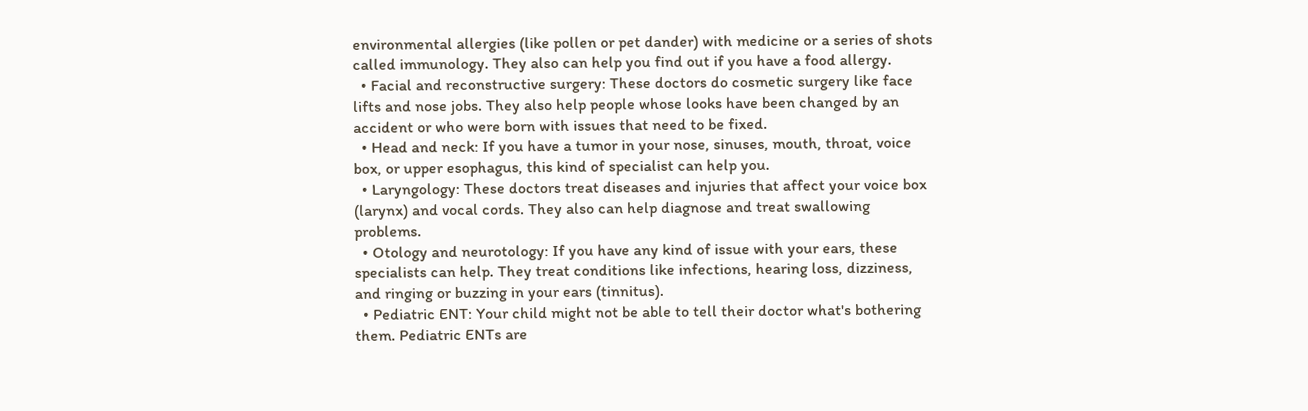environmental allergies (like pollen or pet dander) with medicine or a series of shots called immunology. They also can help you find out if you have a food allergy.
  • Facial and reconstructive surgery: These doctors do cosmetic surgery like face lifts and nose jobs. They also help people whose looks have been changed by an accident or who were born with issues that need to be fixed.
  • Head and neck: If you have a tumor in your nose, sinuses, mouth, throat, voice box, or upper esophagus, this kind of specialist can help you.
  • Laryngology: These doctors treat diseases and injuries that affect your voice box (larynx) and vocal cords. They also can help diagnose and treat swallowing problems.
  • Otology and neurotology: If you have any kind of issue with your ears, these specialists can help. They treat conditions like infections, hearing loss, dizziness, and ringing or buzzing in your ears (tinnitus).
  • Pediatric ENT: Your child might not be able to tell their doctor what's bothering them. Pediatric ENTs are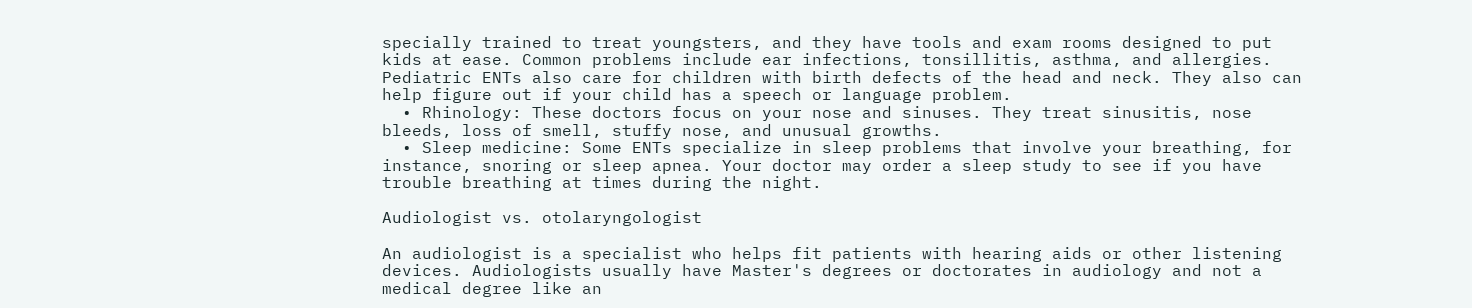specially trained to treat youngsters, and they have tools and exam rooms designed to put kids at ease. Common problems include ear infections, tonsillitis, asthma, and allergies. Pediatric ENTs also care for children with birth defects of the head and neck. They also can help figure out if your child has a speech or language problem.
  • Rhinology: These doctors focus on your nose and sinuses. They treat sinusitis, nose bleeds, loss of smell, stuffy nose, and unusual growths.
  • Sleep medicine: Some ENTs specialize in sleep problems that involve your breathing, for instance, snoring or sleep apnea. Your doctor may order a sleep study to see if you have trouble breathing at times during the night.

Audiologist vs. otolaryngologist

An audiologist is a specialist who helps fit patients with hearing aids or other listening devices. Audiologists usually have Master's degrees or doctorates in audiology and not a medical degree like an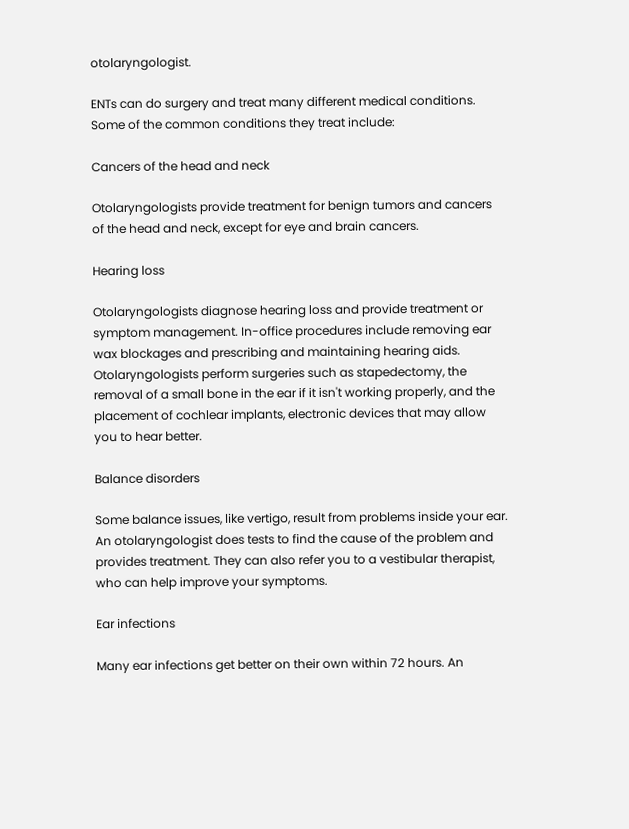otolaryngologist.

ENTs can do surgery and treat many different medical conditions. Some of the common conditions they treat include:

Cancers of the head and neck

Otolaryngologists provide treatment for benign tumors and cancers of the head and neck, except for eye and brain cancers.

Hearing loss

Otolaryngologists diagnose hearing loss and provide treatment or symptom management. In-office procedures include removing ear wax blockages and prescribing and maintaining hearing aids. Otolaryngologists perform surgeries such as stapedectomy, the removal of a small bone in the ear if it isn't working properly, and the placement of cochlear implants, electronic devices that may allow you to hear better.

Balance disorders

Some balance issues, like vertigo, result from problems inside your ear. An otolaryngologist does tests to find the cause of the problem and provides treatment. They can also refer you to a vestibular therapist, who can help improve your symptoms.

Ear infections

Many ear infections get better on their own within 72 hours. An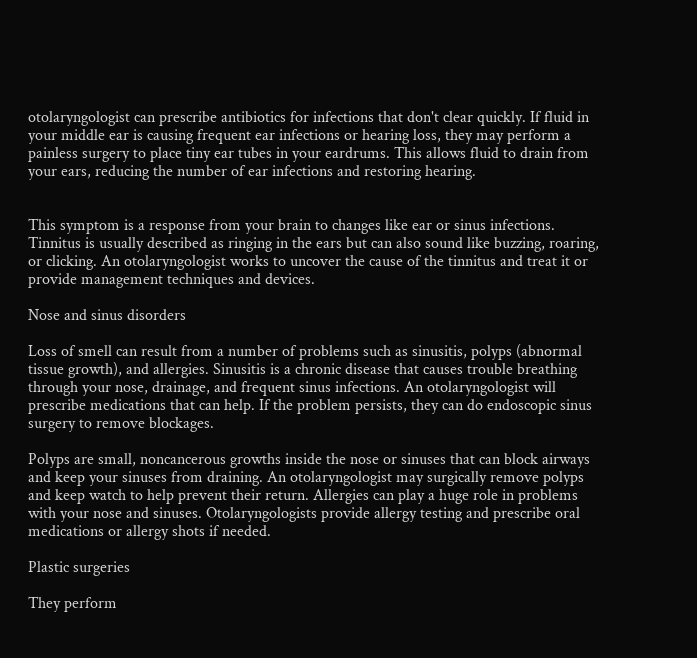otolaryngologist can prescribe antibiotics for infections that don't clear quickly. If fluid in your middle ear is causing frequent ear infections or hearing loss, they may perform a painless surgery to place tiny ear tubes in your eardrums. This allows fluid to drain from your ears, reducing the number of ear infections and restoring hearing.


This symptom is a response from your brain to changes like ear or sinus infections. Tinnitus is usually described as ringing in the ears but can also sound like buzzing, roaring, or clicking. An otolaryngologist works to uncover the cause of the tinnitus and treat it or provide management techniques and devices.

Nose and sinus disorders

Loss of smell can result from a number of problems such as sinusitis, polyps (abnormal tissue growth), and allergies. Sinusitis is a chronic disease that causes trouble breathing through your nose, drainage, and frequent sinus infections. An otolaryngologist will prescribe medications that can help. If the problem persists, they can do endoscopic sinus surgery to remove blockages.

Polyps are small, noncancerous growths inside the nose or sinuses that can block airways and keep your sinuses from draining. An otolaryngologist may surgically remove polyps and keep watch to help prevent their return. Allergies can play a huge role in problems with your nose and sinuses. Otolaryngologists provide allergy testing and prescribe oral medications or allergy shots if needed.

Plastic surgeries

They perform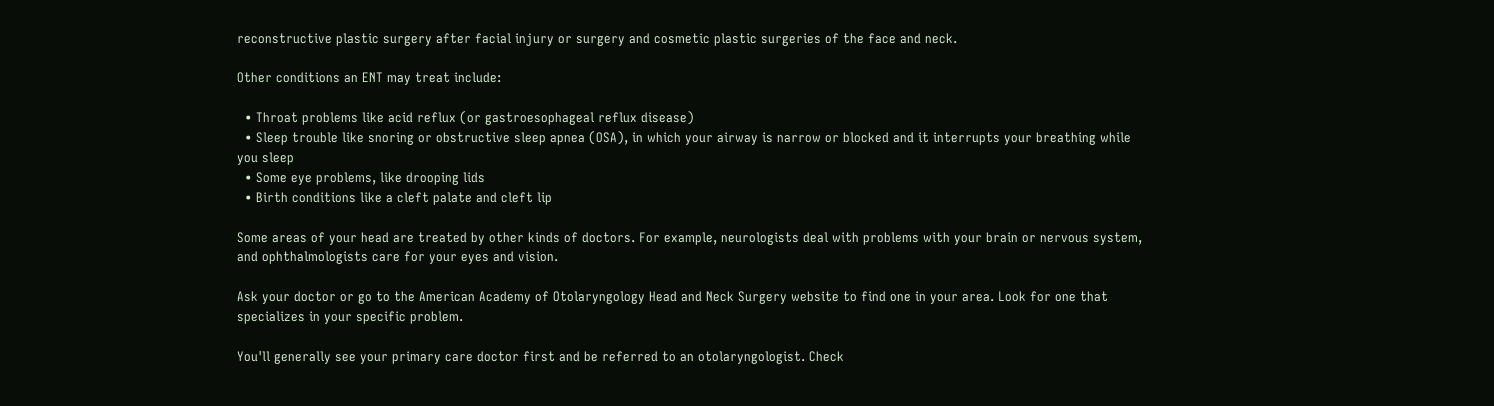reconstructive plastic surgery after facial injury or surgery and cosmetic plastic surgeries of the face and neck.

Other conditions an ENT may treat include:

  • Throat problems like acid reflux (or gastroesophageal reflux disease)
  • Sleep trouble like snoring or obstructive sleep apnea (OSA), in which your airway is narrow or blocked and it interrupts your breathing while you sleep
  • Some eye problems, like drooping lids
  • Birth conditions like a cleft palate and cleft lip

Some areas of your head are treated by other kinds of doctors. For example, neurologists deal with problems with your brain or nervous system, and ophthalmologists care for your eyes and vision.

Ask your doctor or go to the American Academy of Otolaryngology Head and Neck Surgery website to find one in your area. Look for one that specializes in your specific problem.

You'll generally see your primary care doctor first and be referred to an otolaryngologist. Check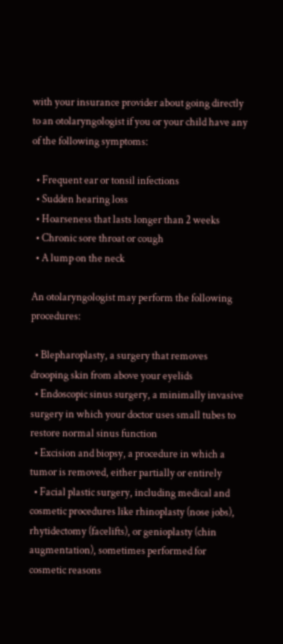with your insurance provider about going directly to an otolaryngologist if you or your child have any of the following symptoms:

  • Frequent ear or tonsil infections
  • Sudden hearing loss
  • Hoarseness that lasts longer than 2 weeks
  • Chronic sore throat or cough
  • A lump on the neck

An otolaryngologist may perform the following procedures:

  • Blepharoplasty, a surgery that removes drooping skin from above your eyelids
  • Endoscopic sinus surgery, a minimally invasive surgery in which your doctor uses small tubes to restore normal sinus function
  • Excision and biopsy, a procedure in which a tumor is removed, either partially or entirely
  • Facial plastic surgery, including medical and cosmetic procedures like rhinoplasty (nose jobs), rhytidectomy (facelifts), or genioplasty (chin augmentation), sometimes performed for cosmetic reasons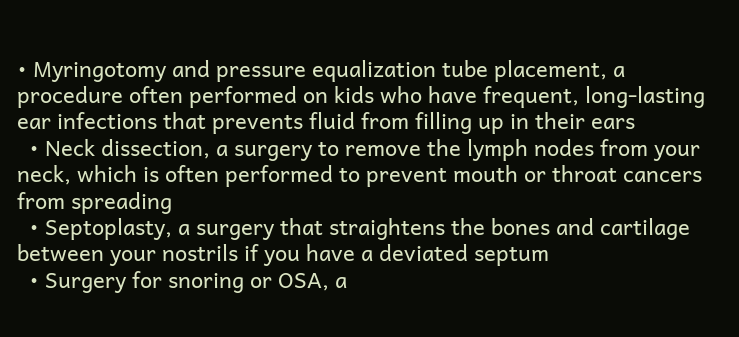• Myringotomy and pressure equalization tube placement, a procedure often performed on kids who have frequent, long-lasting ear infections that prevents fluid from filling up in their ears
  • Neck dissection, a surgery to remove the lymph nodes from your neck, which is often performed to prevent mouth or throat cancers from spreading
  • Septoplasty, a surgery that straightens the bones and cartilage between your nostrils if you have a deviated septum
  • Surgery for snoring or OSA, a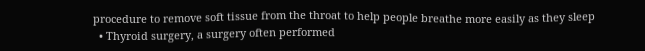procedure to remove soft tissue from the throat to help people breathe more easily as they sleep
  • Thyroid surgery, a surgery often performed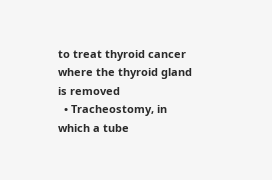to treat thyroid cancer where the thyroid gland is removed
  • Tracheostomy, in which a tube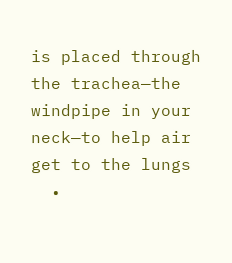is placed through the trachea—the windpipe in your neck—to help air get to the lungs
  •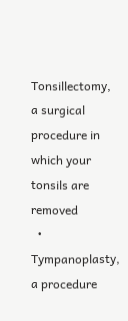Tonsillectomy, a surgical procedure in which your tonsils are removed
  • Tympanoplasty, a procedure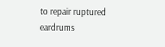to repair ruptured eardrums